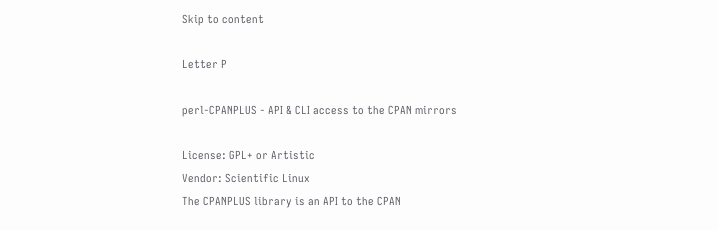Skip to content

Letter P

perl-CPANPLUS - API & CLI access to the CPAN mirrors

License: GPL+ or Artistic
Vendor: Scientific Linux
The CPANPLUS library is an API to the CPAN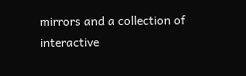mirrors and a collection of
interactive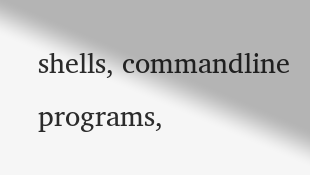shells, commandline programs,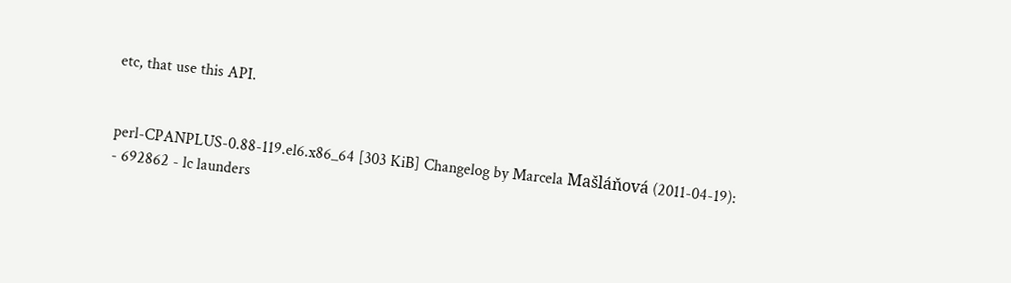etc, that use this API.


perl-CPANPLUS-0.88-119.el6.x86_64 [303 KiB] Changelog by Marcela Mašláňová (2011-04-19):
- 692862 - lc launders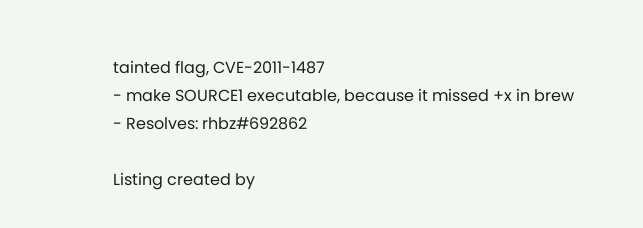tainted flag, CVE-2011-1487
- make SOURCE1 executable, because it missed +x in brew
- Resolves: rhbz#692862

Listing created by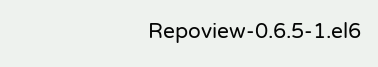Repoview-0.6.5-1.el6